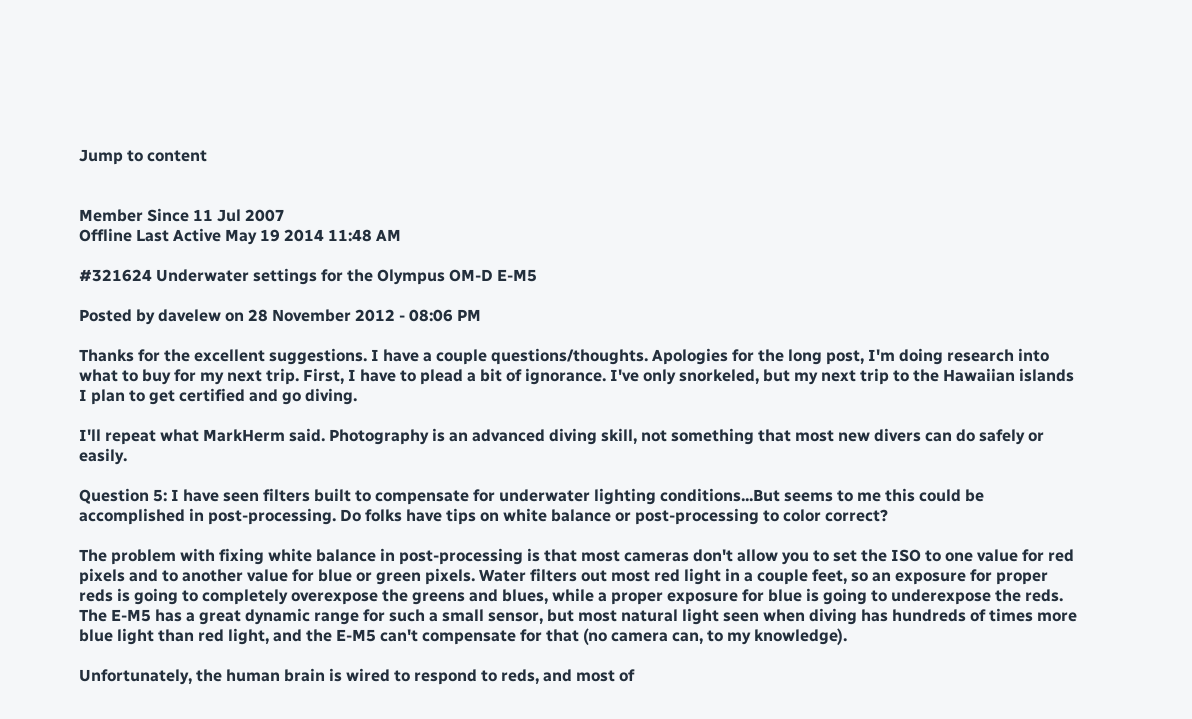Jump to content


Member Since 11 Jul 2007
Offline Last Active May 19 2014 11:48 AM

#321624 Underwater settings for the Olympus OM-D E-M5

Posted by davelew on 28 November 2012 - 08:06 PM

Thanks for the excellent suggestions. I have a couple questions/thoughts. Apologies for the long post, I'm doing research into what to buy for my next trip. First, I have to plead a bit of ignorance. I've only snorkeled, but my next trip to the Hawaiian islands I plan to get certified and go diving.

I'll repeat what MarkHerm said. Photography is an advanced diving skill, not something that most new divers can do safely or easily.

Question 5: I have seen filters built to compensate for underwater lighting conditions...But seems to me this could be accomplished in post-processing. Do folks have tips on white balance or post-processing to color correct?

The problem with fixing white balance in post-processing is that most cameras don't allow you to set the ISO to one value for red pixels and to another value for blue or green pixels. Water filters out most red light in a couple feet, so an exposure for proper reds is going to completely overexpose the greens and blues, while a proper exposure for blue is going to underexpose the reds. The E-M5 has a great dynamic range for such a small sensor, but most natural light seen when diving has hundreds of times more blue light than red light, and the E-M5 can't compensate for that (no camera can, to my knowledge).

Unfortunately, the human brain is wired to respond to reds, and most of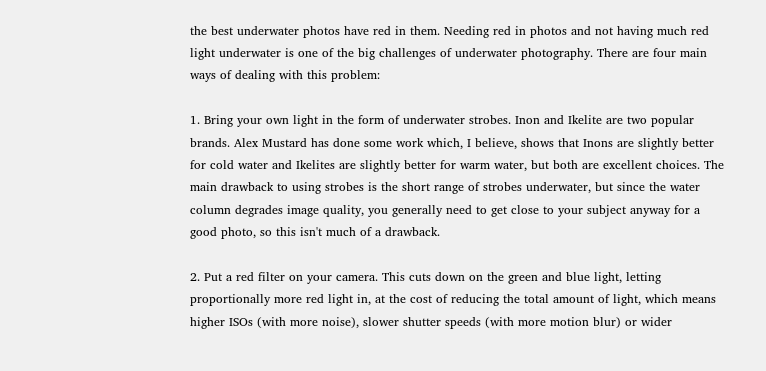the best underwater photos have red in them. Needing red in photos and not having much red light underwater is one of the big challenges of underwater photography. There are four main ways of dealing with this problem:

1. Bring your own light in the form of underwater strobes. Inon and Ikelite are two popular brands. Alex Mustard has done some work which, I believe, shows that Inons are slightly better for cold water and Ikelites are slightly better for warm water, but both are excellent choices. The main drawback to using strobes is the short range of strobes underwater, but since the water column degrades image quality, you generally need to get close to your subject anyway for a good photo, so this isn't much of a drawback.

2. Put a red filter on your camera. This cuts down on the green and blue light, letting proportionally more red light in, at the cost of reducing the total amount of light, which means higher ISOs (with more noise), slower shutter speeds (with more motion blur) or wider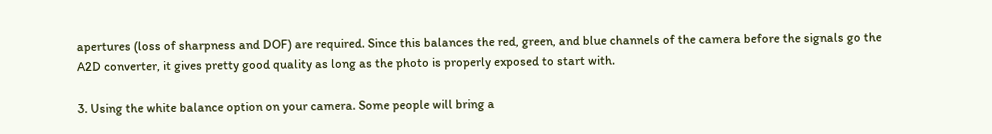apertures (loss of sharpness and DOF) are required. Since this balances the red, green, and blue channels of the camera before the signals go the A2D converter, it gives pretty good quality as long as the photo is properly exposed to start with.

3. Using the white balance option on your camera. Some people will bring a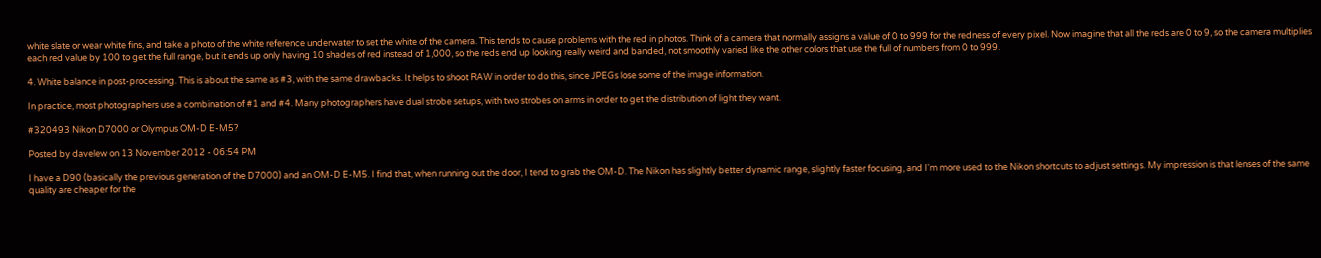white slate or wear white fins, and take a photo of the white reference underwater to set the white of the camera. This tends to cause problems with the red in photos. Think of a camera that normally assigns a value of 0 to 999 for the redness of every pixel. Now imagine that all the reds are 0 to 9, so the camera multiplies each red value by 100 to get the full range, but it ends up only having 10 shades of red instead of 1,000, so the reds end up looking really weird and banded, not smoothly varied like the other colors that use the full of numbers from 0 to 999.

4. White balance in post-processing. This is about the same as #3, with the same drawbacks. It helps to shoot RAW in order to do this, since JPEGs lose some of the image information.

In practice, most photographers use a combination of #1 and #4. Many photographers have dual strobe setups, with two strobes on arms in order to get the distribution of light they want.

#320493 Nikon D7000 or Olympus OM-D E-M5?

Posted by davelew on 13 November 2012 - 06:54 PM

I have a D90 (basically the previous generation of the D7000) and an OM-D E-M5. I find that, when running out the door, I tend to grab the OM-D. The Nikon has slightly better dynamic range, slightly faster focusing, and I'm more used to the Nikon shortcuts to adjust settings. My impression is that lenses of the same quality are cheaper for the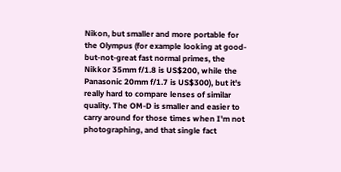Nikon, but smaller and more portable for the Olympus (for example looking at good-but-not-great fast normal primes, the Nikkor 35mm f/1.8 is US$200, while the Panasonic 20mm f/1.7 is US$300), but it's really hard to compare lenses of similar quality. The OM-D is smaller and easier to carry around for those times when I'm not photographing, and that single fact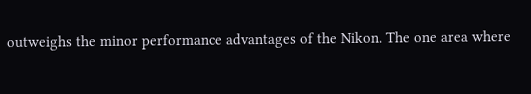outweighs the minor performance advantages of the Nikon. The one area where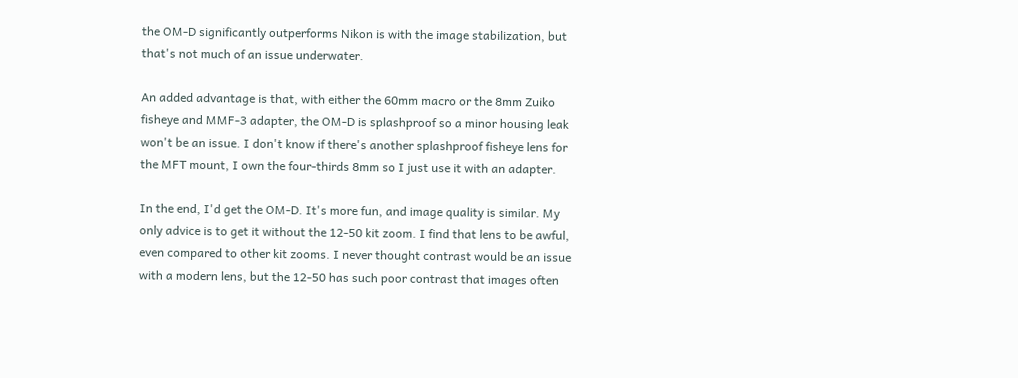the OM-D significantly outperforms Nikon is with the image stabilization, but that's not much of an issue underwater.

An added advantage is that, with either the 60mm macro or the 8mm Zuiko fisheye and MMF-3 adapter, the OM-D is splashproof so a minor housing leak won't be an issue. I don't know if there's another splashproof fisheye lens for the MFT mount, I own the four-thirds 8mm so I just use it with an adapter.

In the end, I'd get the OM-D. It's more fun, and image quality is similar. My only advice is to get it without the 12-50 kit zoom. I find that lens to be awful, even compared to other kit zooms. I never thought contrast would be an issue with a modern lens, but the 12-50 has such poor contrast that images often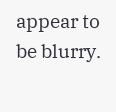appear to be blurry.